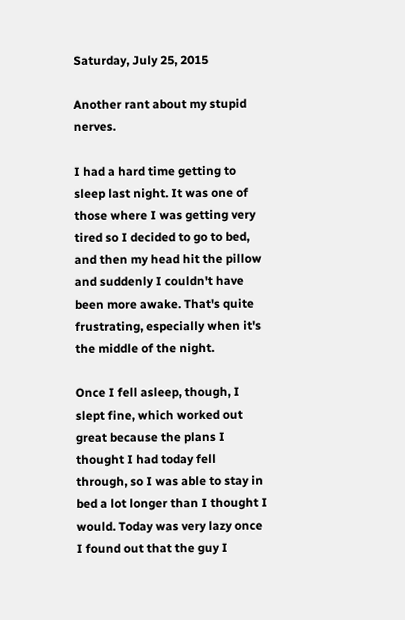Saturday, July 25, 2015

Another rant about my stupid nerves.

I had a hard time getting to sleep last night. It was one of those where I was getting very tired so I decided to go to bed, and then my head hit the pillow and suddenly I couldn't have been more awake. That's quite frustrating, especially when it's the middle of the night.

Once I fell asleep, though, I slept fine, which worked out great because the plans I thought I had today fell through, so I was able to stay in bed a lot longer than I thought I would. Today was very lazy once I found out that the guy I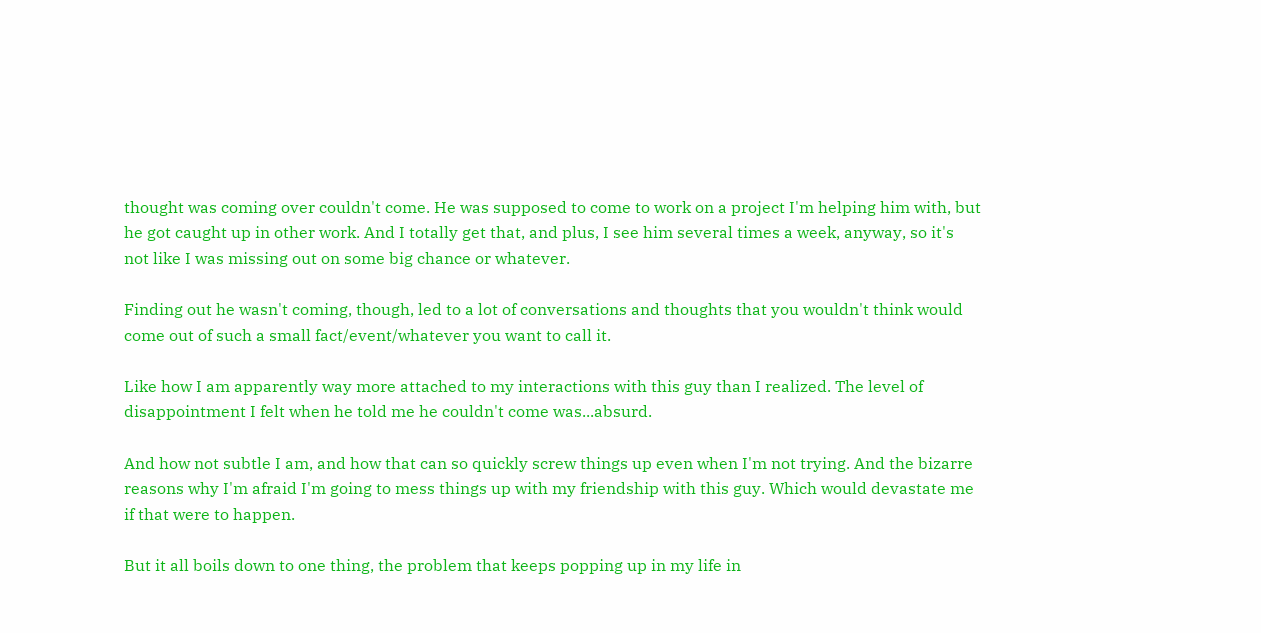thought was coming over couldn't come. He was supposed to come to work on a project I'm helping him with, but he got caught up in other work. And I totally get that, and plus, I see him several times a week, anyway, so it's not like I was missing out on some big chance or whatever.

Finding out he wasn't coming, though, led to a lot of conversations and thoughts that you wouldn't think would come out of such a small fact/event/whatever you want to call it.

Like how I am apparently way more attached to my interactions with this guy than I realized. The level of disappointment I felt when he told me he couldn't come was...absurd.

And how not subtle I am, and how that can so quickly screw things up even when I'm not trying. And the bizarre reasons why I'm afraid I'm going to mess things up with my friendship with this guy. Which would devastate me if that were to happen.

But it all boils down to one thing, the problem that keeps popping up in my life in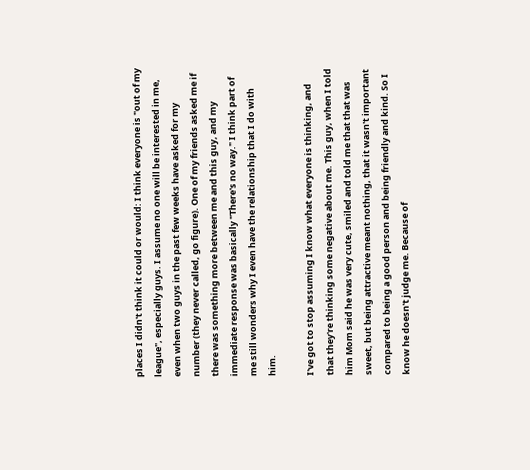places I didn't think it could or would: I think everyone is "out of my league", especially guys. I assume no one will be interested in me, even when two guys in the past few weeks have asked for my number (they never called, go figure). One of my friends asked me if there was something more between me and this guy, and my immediate response was basically "There's no way." I think part of me still wonders why I even have the relationship that I do with him.

I've got to stop assuming I know what everyone is thinking, and that they're thinking some negative about me. This guy, when I told him Mom said he was very cute, smiled and told me that that was sweet, but being attractive meant nothing, that it wasn't important compared to being a good person and being friendly and kind. So I know he doesn't judge me. Because of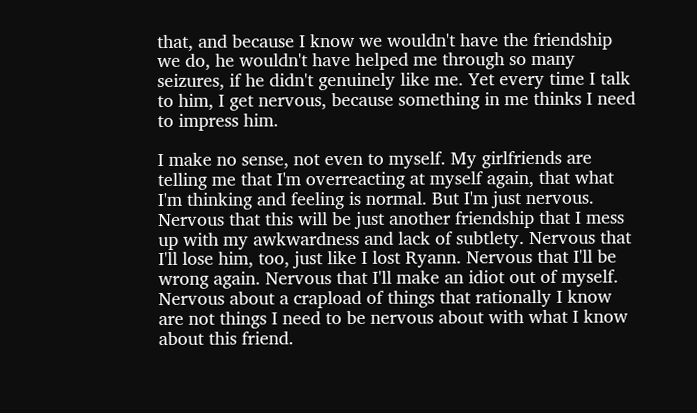that, and because I know we wouldn't have the friendship we do, he wouldn't have helped me through so many seizures, if he didn't genuinely like me. Yet every time I talk to him, I get nervous, because something in me thinks I need to impress him.

I make no sense, not even to myself. My girlfriends are telling me that I'm overreacting at myself again, that what I'm thinking and feeling is normal. But I'm just nervous. Nervous that this will be just another friendship that I mess up with my awkwardness and lack of subtlety. Nervous that I'll lose him, too, just like I lost Ryann. Nervous that I'll be wrong again. Nervous that I'll make an idiot out of myself. Nervous about a crapload of things that rationally I know are not things I need to be nervous about with what I know about this friend.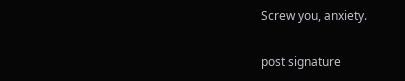Screw you, anxiety.

post signature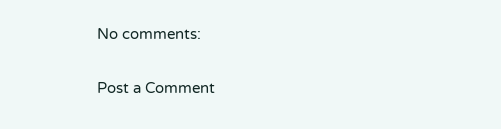No comments:

Post a Comment